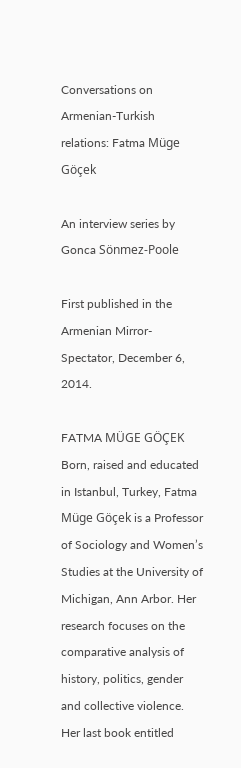Conversations on Armenian-Turkish relations: Fatma Müge Göçek

An interview series by Gonca Sönmez-Poole

First published in the Armenian Mirror-Spectator, December 6, 2014.

FATMA MÜGE GÖÇEK  Born, raised and educated in Istanbul, Turkey, Fatma Müge Göçek is a Professor of Sociology and Women’s Studies at the University of Michigan, Ann Arbor. Her research focuses on the comparative analysis of history, politics, gender and collective violence. Her last book entitled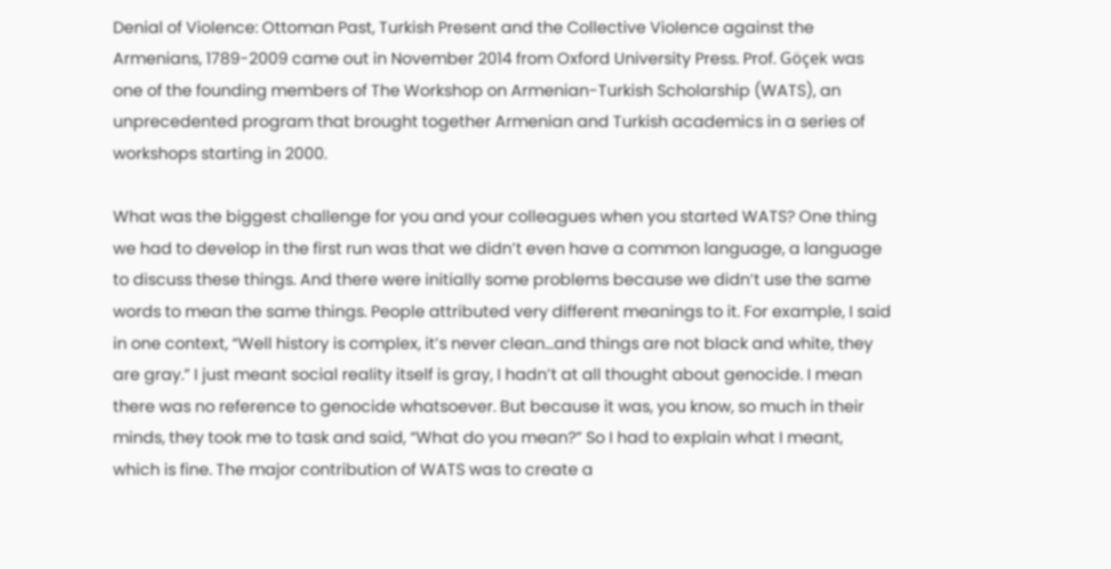Denial of Violence: Ottoman Past, Turkish Present and the Collective Violence against the Armenians, 1789-2009 came out in November 2014 from Oxford University Press. Prof. Göçek was one of the founding members of The Workshop on Armenian-Turkish Scholarship (WATS), an unprecedented program that brought together Armenian and Turkish academics in a series of workshops starting in 2000.

What was the biggest challenge for you and your colleagues when you started WATS? One thing we had to develop in the first run was that we didn’t even have a common language, a language to discuss these things. And there were initially some problems because we didn’t use the same words to mean the same things. People attributed very different meanings to it. For example, I said in one context, “Well history is complex, it’s never clean…and things are not black and white, they are gray.” I just meant social reality itself is gray, I hadn’t at all thought about genocide. I mean there was no reference to genocide whatsoever. But because it was, you know, so much in their minds, they took me to task and said, “What do you mean?” So I had to explain what I meant, which is fine. The major contribution of WATS was to create a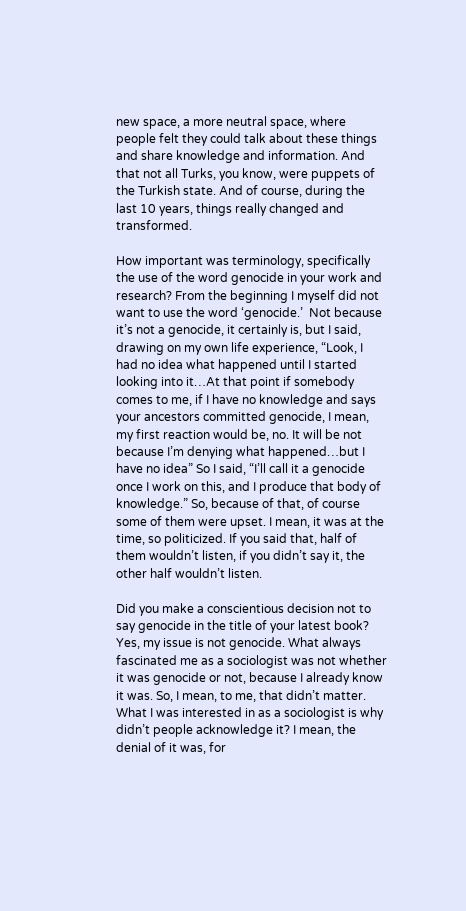new space, a more neutral space, where people felt they could talk about these things and share knowledge and information. And that not all Turks, you know, were puppets of the Turkish state. And of course, during the last 10 years, things really changed and transformed.

How important was terminology, specifically the use of the word genocide in your work and research? From the beginning I myself did not want to use the word ‘genocide.’  Not because it’s not a genocide, it certainly is, but I said, drawing on my own life experience, “Look, I had no idea what happened until I started looking into it…At that point if somebody comes to me, if I have no knowledge and says your ancestors committed genocide, I mean, my first reaction would be, no. It will be not because I’m denying what happened…but I have no idea” So I said, “I’ll call it a genocide once I work on this, and I produce that body of knowledge.” So, because of that, of course some of them were upset. I mean, it was at the time, so politicized. If you said that, half of them wouldn’t listen, if you didn’t say it, the other half wouldn’t listen.

Did you make a conscientious decision not to say genocide in the title of your latest book? Yes, my issue is not genocide. What always fascinated me as a sociologist was not whether it was genocide or not, because I already know it was. So, I mean, to me, that didn’t matter. What I was interested in as a sociologist is why didn’t people acknowledge it? I mean, the denial of it was, for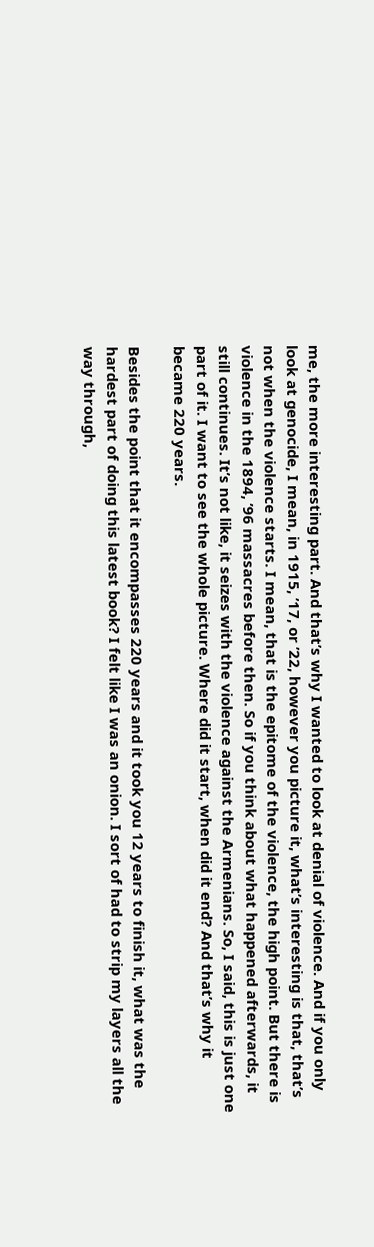me, the more interesting part. And that’s why I wanted to look at denial of violence. And if you only look at genocide, I mean, in 1915, ’17, or ’22, however you picture it, what’s interesting is that, that’s not when the violence starts. I mean, that is the epitome of the violence, the high point. But there is violence in the 1894, ’96 massacres before then. So if you think about what happened afterwards, it still continues. It’s not like, it seizes with the violence against the Armenians. So, I said, this is just one part of it. I want to see the whole picture. Where did it start, when did it end? And that’s why it became 220 years.

Besides the point that it encompasses 220 years and it took you 12 years to finish it, what was the hardest part of doing this latest book? I felt like I was an onion. I sort of had to strip my layers all the way through,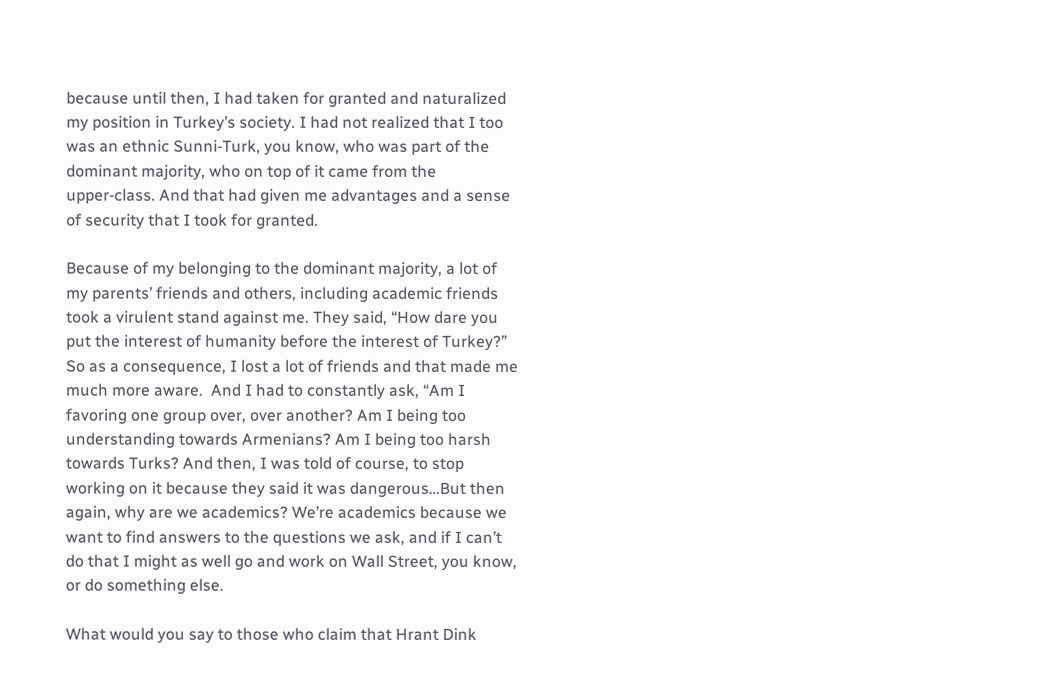because until then, I had taken for granted and naturalized my position in Turkey’s society. I had not realized that I too was an ethnic Sunni‑Turk, you know, who was part of the dominant majority, who on top of it came from the upper‑class. And that had given me advantages and a sense of security that I took for granted.

Because of my belonging to the dominant majority, a lot of my parents’ friends and others, including academic friends took a virulent stand against me. They said, “How dare you put the interest of humanity before the interest of Turkey?” So as a consequence, I lost a lot of friends and that made me much more aware.  And I had to constantly ask, “Am I favoring one group over, over another? Am I being too understanding towards Armenians? Am I being too harsh towards Turks? And then, I was told of course, to stop working on it because they said it was dangerous…But then again, why are we academics? We’re academics because we want to find answers to the questions we ask, and if I can’t do that I might as well go and work on Wall Street, you know, or do something else.

What would you say to those who claim that Hrant Dink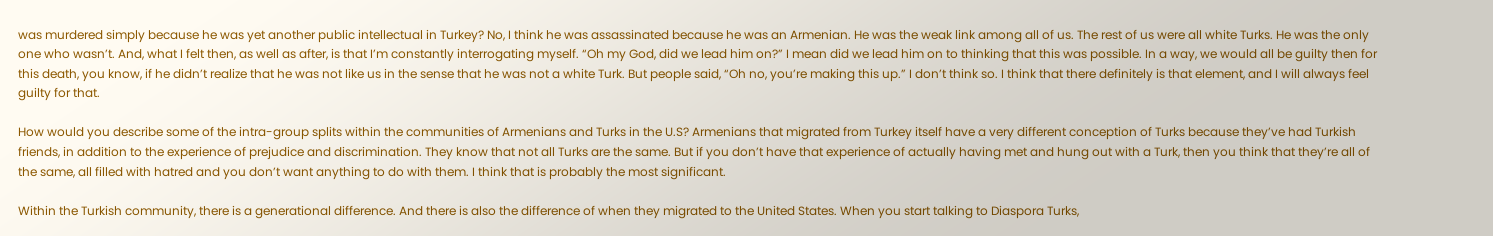was murdered simply because he was yet another public intellectual in Turkey? No, I think he was assassinated because he was an Armenian. He was the weak link among all of us. The rest of us were all white Turks. He was the only one who wasn’t. And, what I felt then, as well as after, is that I’m constantly interrogating myself. “Oh my God, did we lead him on?” I mean did we lead him on to thinking that this was possible. In a way, we would all be guilty then for this death, you know, if he didn’t realize that he was not like us in the sense that he was not a white Turk. But people said, “Oh no, you’re making this up.” I don’t think so. I think that there definitely is that element, and I will always feel guilty for that.

How would you describe some of the intra-group splits within the communities of Armenians and Turks in the U.S? Armenians that migrated from Turkey itself have a very different conception of Turks because they’ve had Turkish friends, in addition to the experience of prejudice and discrimination. They know that not all Turks are the same. But if you don’t have that experience of actually having met and hung out with a Turk, then you think that they’re all of the same, all filled with hatred and you don’t want anything to do with them. I think that is probably the most significant.

Within the Turkish community, there is a generational difference. And there is also the difference of when they migrated to the United States. When you start talking to Diaspora Turks,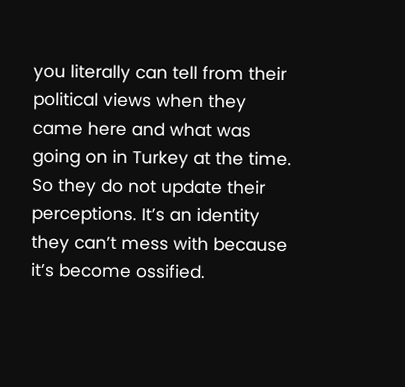you literally can tell from their political views when they came here and what was going on in Turkey at the time. So they do not update their perceptions. It’s an identity they can’t mess with because it’s become ossified.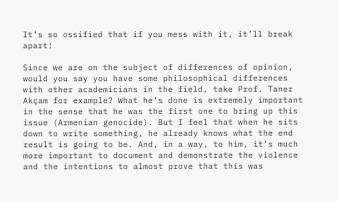It’s so ossified that if you mess with it, it’ll break apart!

Since we are on the subject of differences of opinion, would you say you have some philosophical differences with other academicians in the field, take Prof. Taner Akçam for example? What he’s done is extremely important in the sense that he was the first one to bring up this issue (Armenian genocide). But I feel that when he sits down to write something, he already knows what the end result is going to be. And, in a way, to him, it’s much more important to document and demonstrate the violence and the intentions to almost prove that this was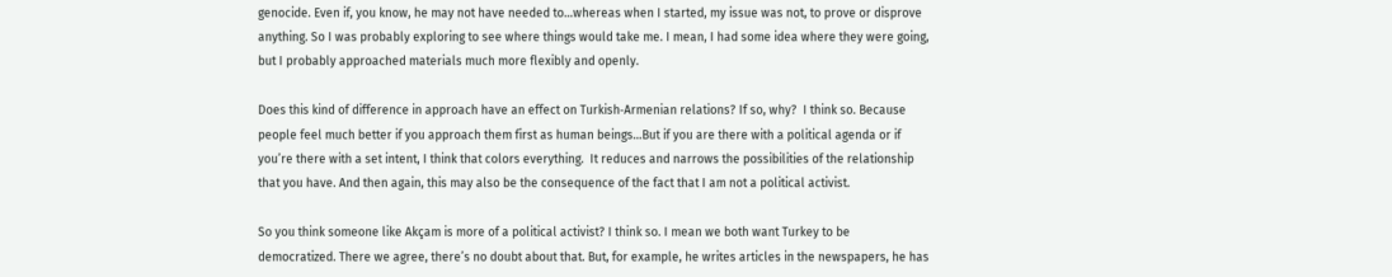genocide. Even if, you know, he may not have needed to…whereas when I started, my issue was not, to prove or disprove anything. So I was probably exploring to see where things would take me. I mean, I had some idea where they were going, but I probably approached materials much more flexibly and openly.

Does this kind of difference in approach have an effect on Turkish‑Armenian relations? If so, why?  I think so. Because people feel much better if you approach them first as human beings…But if you are there with a political agenda or if you’re there with a set intent, I think that colors everything.  It reduces and narrows the possibilities of the relationship that you have. And then again, this may also be the consequence of the fact that I am not a political activist.

So you think someone like Akçam is more of a political activist? I think so. I mean we both want Turkey to be democratized. There we agree, there’s no doubt about that. But, for example, he writes articles in the newspapers, he has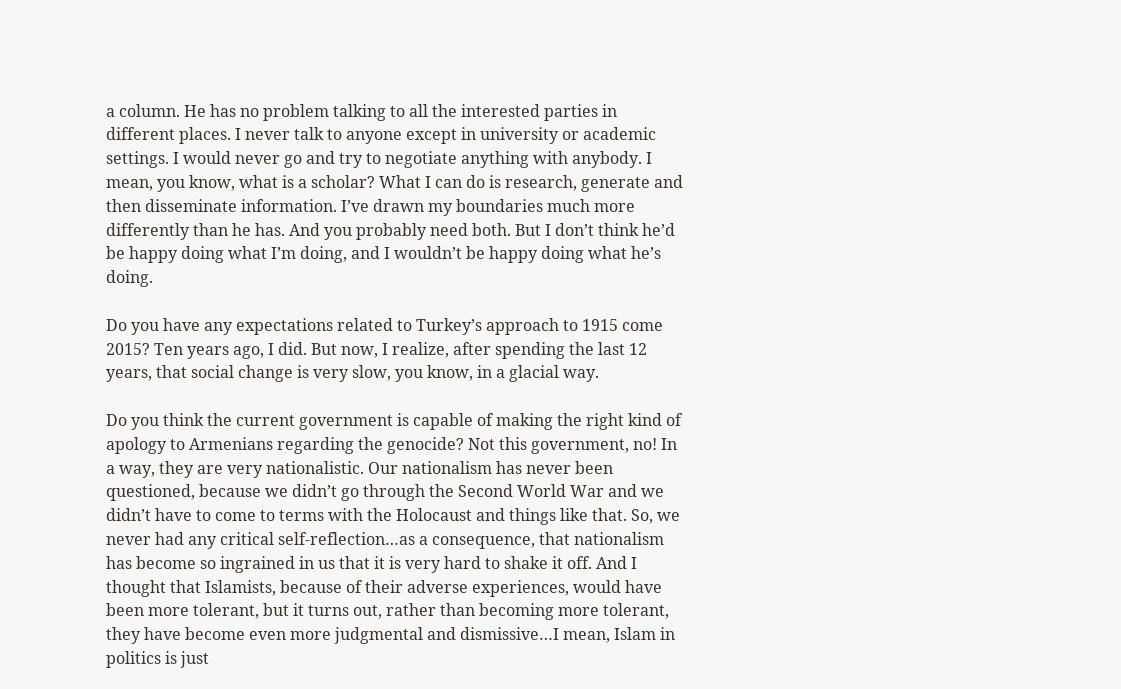a column. He has no problem talking to all the interested parties in different places. I never talk to anyone except in university or academic settings. I would never go and try to negotiate anything with anybody. I mean, you know, what is a scholar? What I can do is research, generate and then disseminate information. I’ve drawn my boundaries much more differently than he has. And you probably need both. But I don’t think he’d be happy doing what I’m doing, and I wouldn’t be happy doing what he’s doing.

Do you have any expectations related to Turkey’s approach to 1915 come 2015? Ten years ago, I did. But now, I realize, after spending the last 12 years, that social change is very slow, you know, in a glacial way.

Do you think the current government is capable of making the right kind of apology to Armenians regarding the genocide? Not this government, no! In a way, they are very nationalistic. Our nationalism has never been questioned, because we didn’t go through the Second World War and we didn’t have to come to terms with the Holocaust and things like that. So, we never had any critical self‑reflection…as a consequence, that nationalism has become so ingrained in us that it is very hard to shake it off. And I thought that Islamists, because of their adverse experiences, would have been more tolerant, but it turns out, rather than becoming more tolerant, they have become even more judgmental and dismissive…I mean, Islam in politics is just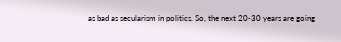as bad as secularism in politics. So, the next 20‑30 years are going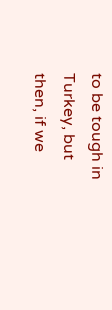to be tough in Turkey, but then, if we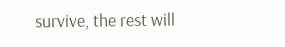survive, the rest will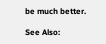be much better.

See Also: